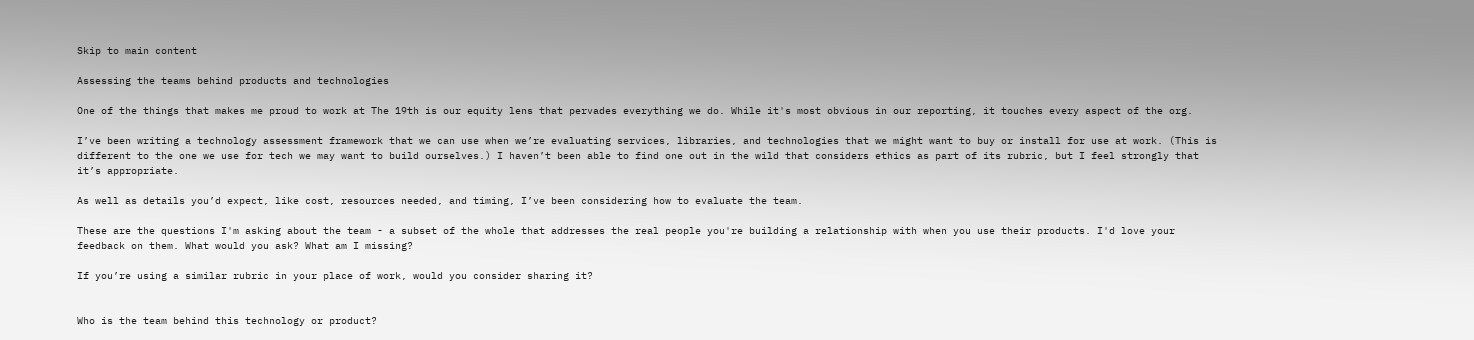Skip to main content

Assessing the teams behind products and technologies

One of the things that makes me proud to work at The 19th is our equity lens that pervades everything we do. While it's most obvious in our reporting, it touches every aspect of the org.

I’ve been writing a technology assessment framework that we can use when we’re evaluating services, libraries, and technologies that we might want to buy or install for use at work. (This is different to the one we use for tech we may want to build ourselves.) I haven’t been able to find one out in the wild that considers ethics as part of its rubric, but I feel strongly that it’s appropriate.

As well as details you’d expect, like cost, resources needed, and timing, I’ve been considering how to evaluate the team.

These are the questions I'm asking about the team - a subset of the whole that addresses the real people you're building a relationship with when you use their products. I'd love your feedback on them. What would you ask? What am I missing?

If you’re using a similar rubric in your place of work, would you consider sharing it?


Who is the team behind this technology or product?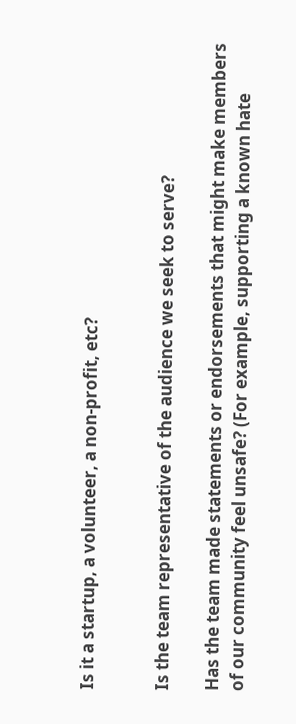Is it a startup, a volunteer, a non-profit, etc?


Is the team representative of the audience we seek to serve?

Has the team made statements or endorsements that might make members of our community feel unsafe? (For example, supporting a known hate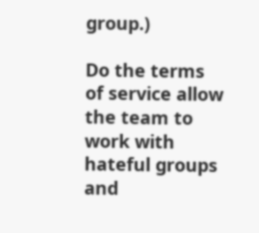group.)

Do the terms of service allow the team to work with hateful groups and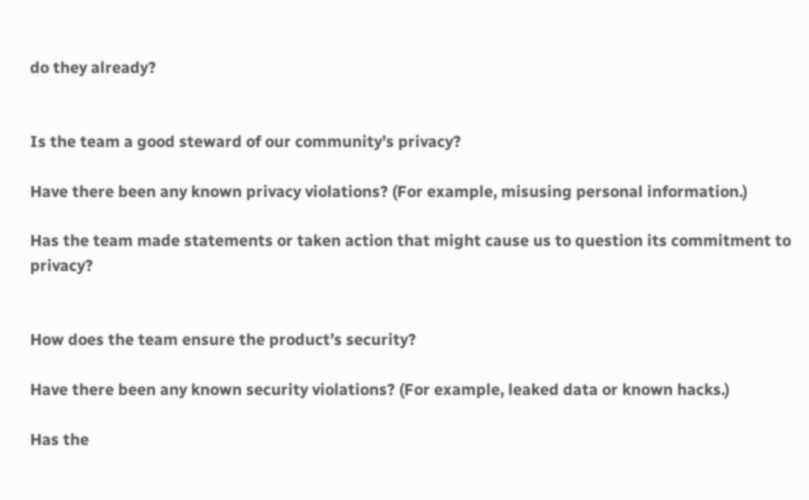do they already?


Is the team a good steward of our community’s privacy?

Have there been any known privacy violations? (For example, misusing personal information.)

Has the team made statements or taken action that might cause us to question its commitment to privacy?


How does the team ensure the product’s security?

Have there been any known security violations? (For example, leaked data or known hacks.)

Has the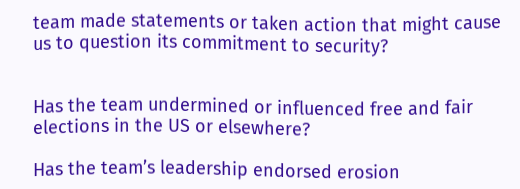team made statements or taken action that might cause us to question its commitment to security?


Has the team undermined or influenced free and fair elections in the US or elsewhere?

Has the team’s leadership endorsed erosion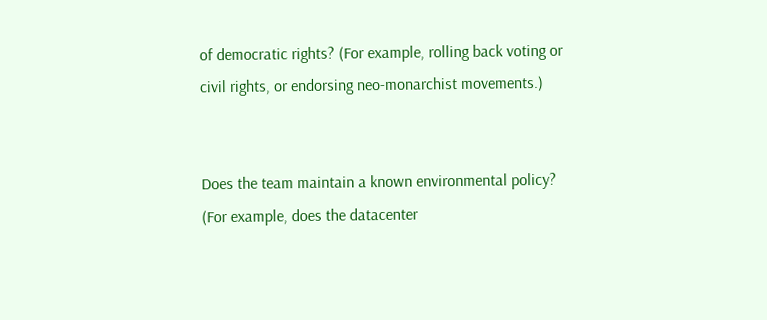of democratic rights? (For example, rolling back voting or civil rights, or endorsing neo-monarchist movements.)


Does the team maintain a known environmental policy? (For example, does the datacenter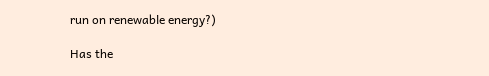run on renewable energy?)

Has the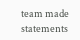team made statements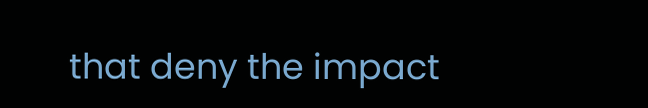that deny the impact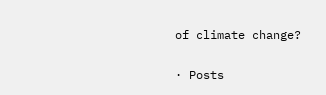of climate change?

· Posts